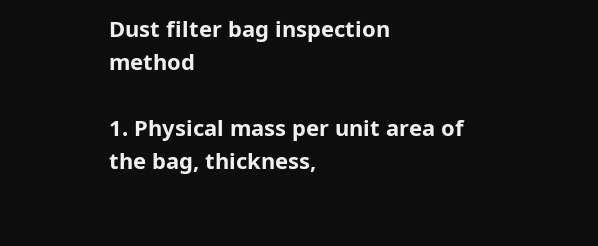Dust filter bag inspection method

1. Physical mass per unit area of the bag, thickness,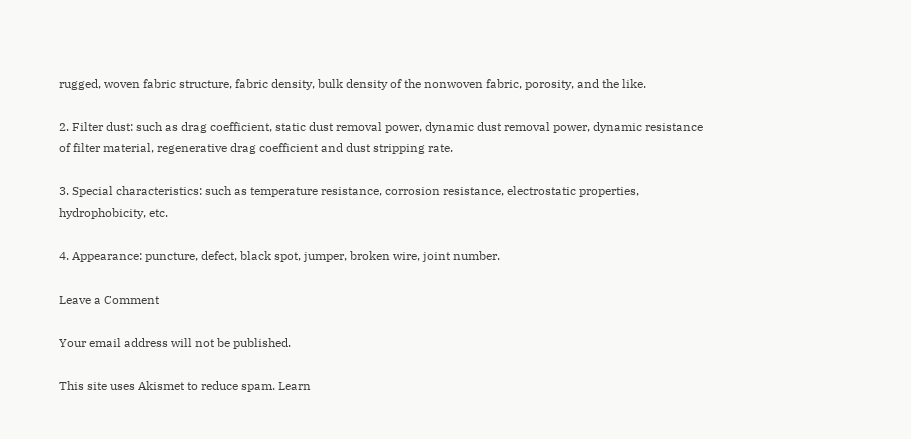rugged, woven fabric structure, fabric density, bulk density of the nonwoven fabric, porosity, and the like.

2. Filter dust: such as drag coefficient, static dust removal power, dynamic dust removal power, dynamic resistance of filter material, regenerative drag coefficient and dust stripping rate.

3. Special characteristics: such as temperature resistance, corrosion resistance, electrostatic properties, hydrophobicity, etc.

4. Appearance: puncture, defect, black spot, jumper, broken wire, joint number.

Leave a Comment

Your email address will not be published.

This site uses Akismet to reduce spam. Learn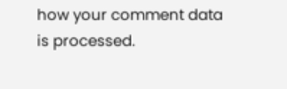how your comment data is processed.